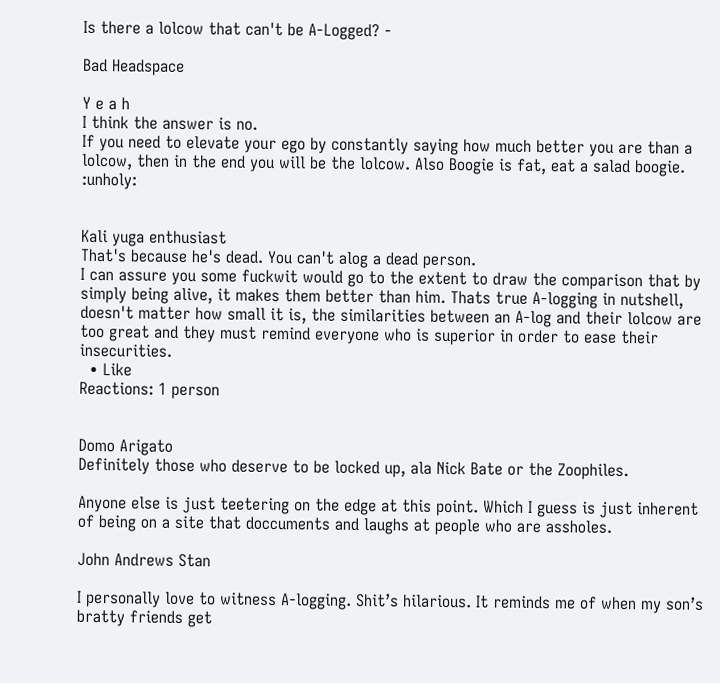Is there a lolcow that can't be A-Logged? -

Bad Headspace

Y e a h
I think the answer is no.
If you need to elevate your ego by constantly saying how much better you are than a lolcow, then in the end you will be the lolcow. Also Boogie is fat, eat a salad boogie. :unholy:


Kali yuga enthusiast
That's because he's dead. You can't alog a dead person.
I can assure you some fuckwit would go to the extent to draw the comparison that by simply being alive, it makes them better than him. Thats true A-logging in nutshell, doesn't matter how small it is, the similarities between an A-log and their lolcow are too great and they must remind everyone who is superior in order to ease their insecurities.
  • Like
Reactions: 1 person


Domo Arigato
Definitely those who deserve to be locked up, ala Nick Bate or the Zoophiles.

Anyone else is just teetering on the edge at this point. Which I guess is just inherent of being on a site that doccuments and laughs at people who are assholes.

John Andrews Stan

I personally love to witness A-logging. Shit’s hilarious. It reminds me of when my son’s bratty friends get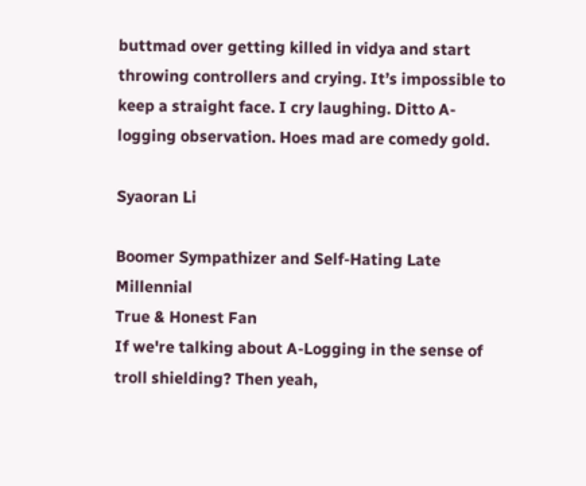buttmad over getting killed in vidya and start throwing controllers and crying. It’s impossible to keep a straight face. I cry laughing. Ditto A-logging observation. Hoes mad are comedy gold.

Syaoran Li

Boomer Sympathizer and Self-Hating Late Millennial
True & Honest Fan
If we're talking about A-Logging in the sense of troll shielding? Then yeah,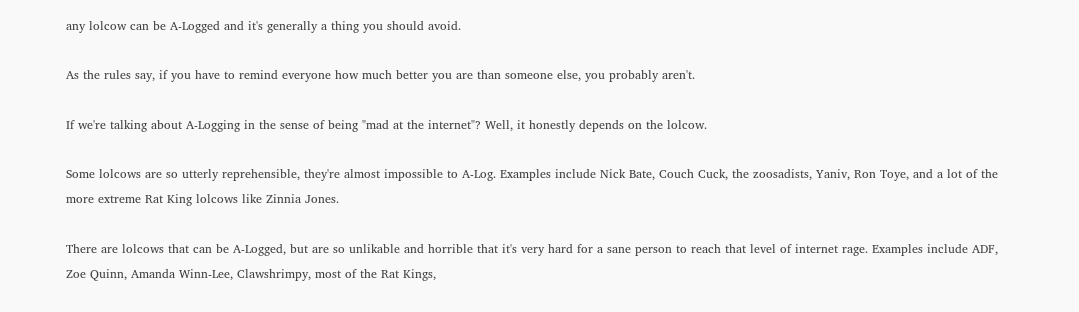any lolcow can be A-Logged and it's generally a thing you should avoid.

As the rules say, if you have to remind everyone how much better you are than someone else, you probably aren't.

If we're talking about A-Logging in the sense of being "mad at the internet"? Well, it honestly depends on the lolcow.

Some lolcows are so utterly reprehensible, they're almost impossible to A-Log. Examples include Nick Bate, Couch Cuck, the zoosadists, Yaniv, Ron Toye, and a lot of the more extreme Rat King lolcows like Zinnia Jones.

There are lolcows that can be A-Logged, but are so unlikable and horrible that it's very hard for a sane person to reach that level of internet rage. Examples include ADF, Zoe Quinn, Amanda Winn-Lee, Clawshrimpy, most of the Rat Kings,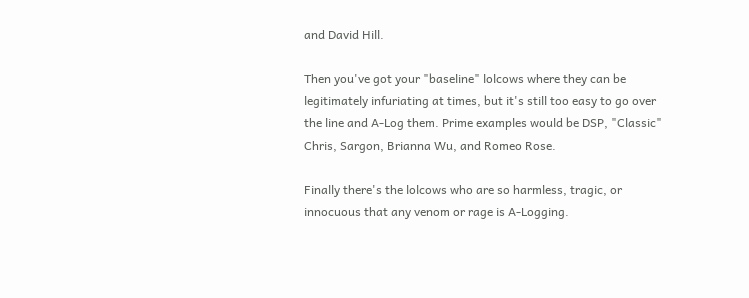and David Hill.

Then you've got your "baseline" lolcows where they can be legitimately infuriating at times, but it's still too easy to go over the line and A-Log them. Prime examples would be DSP, "Classic" Chris, Sargon, Brianna Wu, and Romeo Rose.

Finally there's the lolcows who are so harmless, tragic, or innocuous that any venom or rage is A-Logging.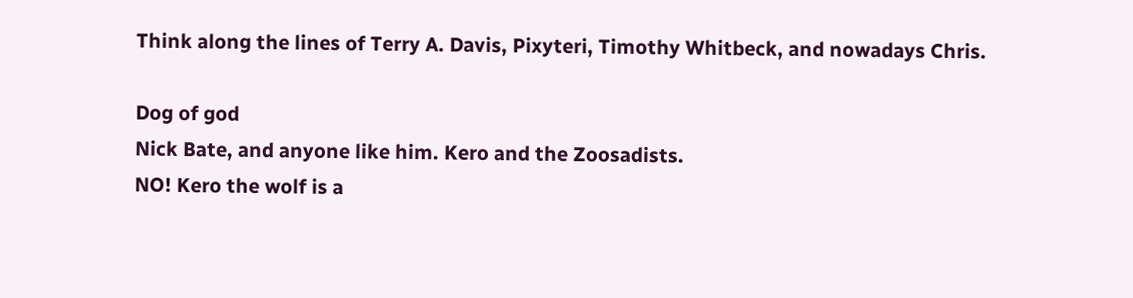Think along the lines of Terry A. Davis, Pixyteri, Timothy Whitbeck, and nowadays Chris.

Dog of god
Nick Bate, and anyone like him. Kero and the Zoosadists.
NO! Kero the wolf is a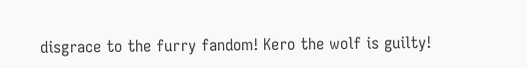disgrace to the furry fandom! Kero the wolf is guilty!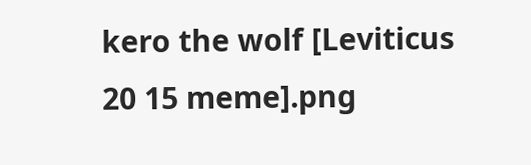kero the wolf [Leviticus 20 15 meme].png